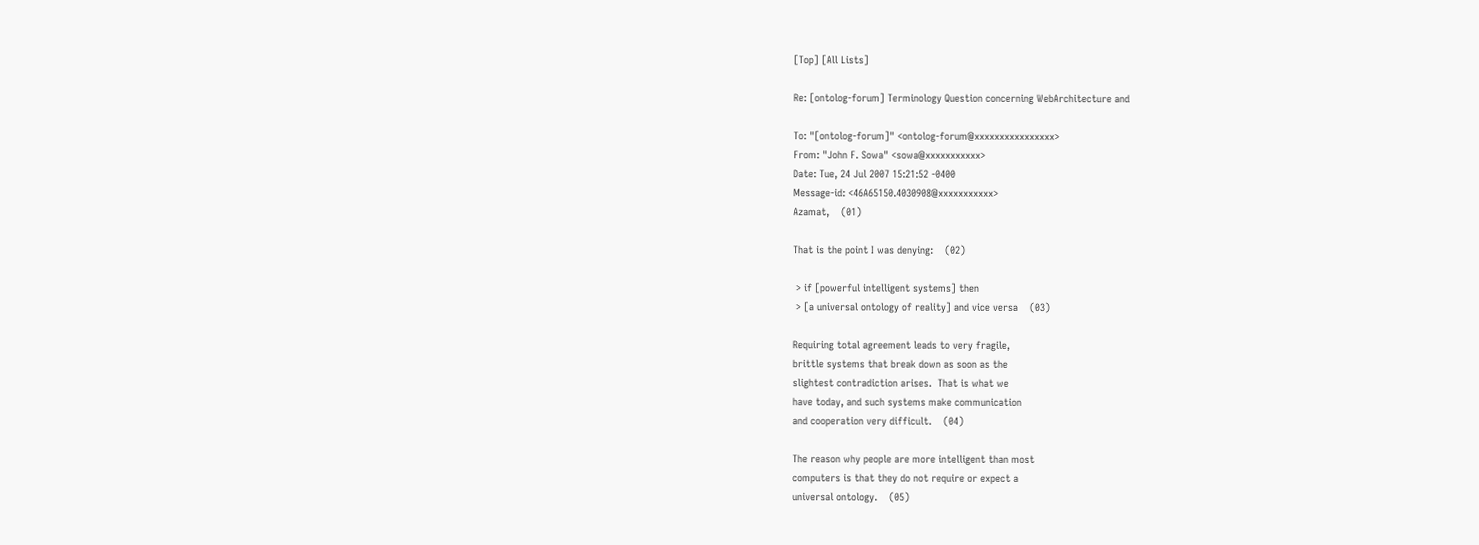[Top] [All Lists]

Re: [ontolog-forum] Terminology Question concerning WebArchitecture and

To: "[ontolog-forum]" <ontolog-forum@xxxxxxxxxxxxxxxx>
From: "John F. Sowa" <sowa@xxxxxxxxxxx>
Date: Tue, 24 Jul 2007 15:21:52 -0400
Message-id: <46A65150.4030908@xxxxxxxxxxx>
Azamat,    (01)

That is the point I was denying:    (02)

 > if [powerful intelligent systems] then
 > [a universal ontology of reality] and vice versa    (03)

Requiring total agreement leads to very fragile,
brittle systems that break down as soon as the
slightest contradiction arises.  That is what we
have today, and such systems make communication
and cooperation very difficult.    (04)

The reason why people are more intelligent than most
computers is that they do not require or expect a
universal ontology.    (05)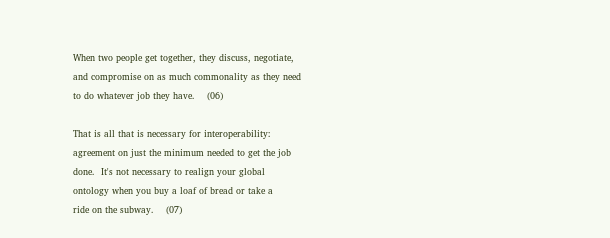When two people get together, they discuss, negotiate,
and compromise on as much commonality as they need
to do whatever job they have.    (06)

That is all that is necessary for interoperability:
agreement on just the minimum needed to get the job
done.  It's not necessary to realign your global
ontology when you buy a loaf of bread or take a
ride on the subway.    (07)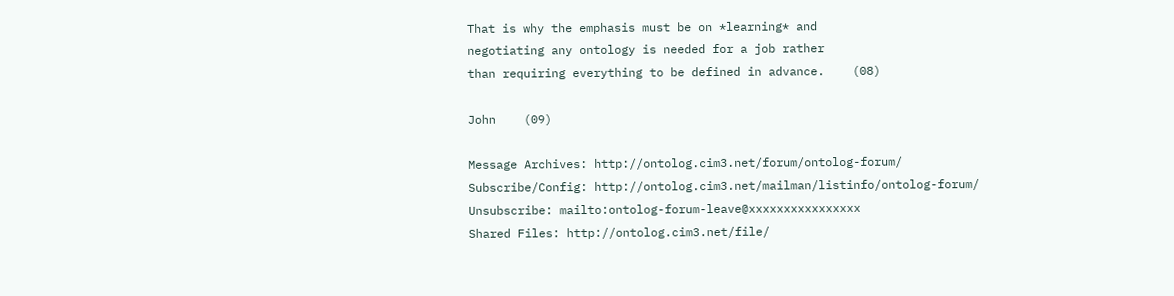That is why the emphasis must be on *learning* and
negotiating any ontology is needed for a job rather
than requiring everything to be defined in advance.    (08)

John    (09)

Message Archives: http://ontolog.cim3.net/forum/ontolog-forum/
Subscribe/Config: http://ontolog.cim3.net/mailman/listinfo/ontolog-forum/
Unsubscribe: mailto:ontolog-forum-leave@xxxxxxxxxxxxxxxx
Shared Files: http://ontolog.cim3.net/file/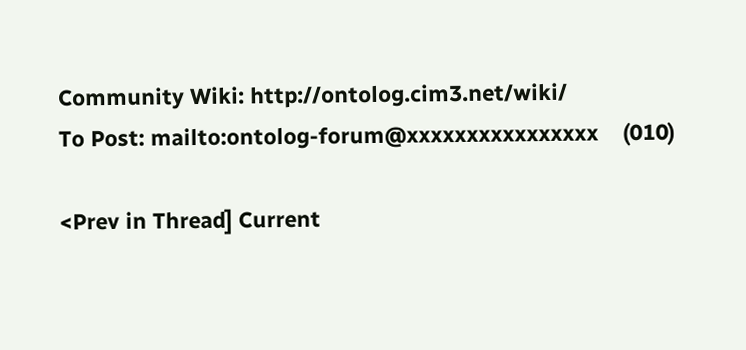Community Wiki: http://ontolog.cim3.net/wiki/
To Post: mailto:ontolog-forum@xxxxxxxxxxxxxxxx    (010)

<Prev in Thread] Current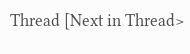Thread [Next in Thread>